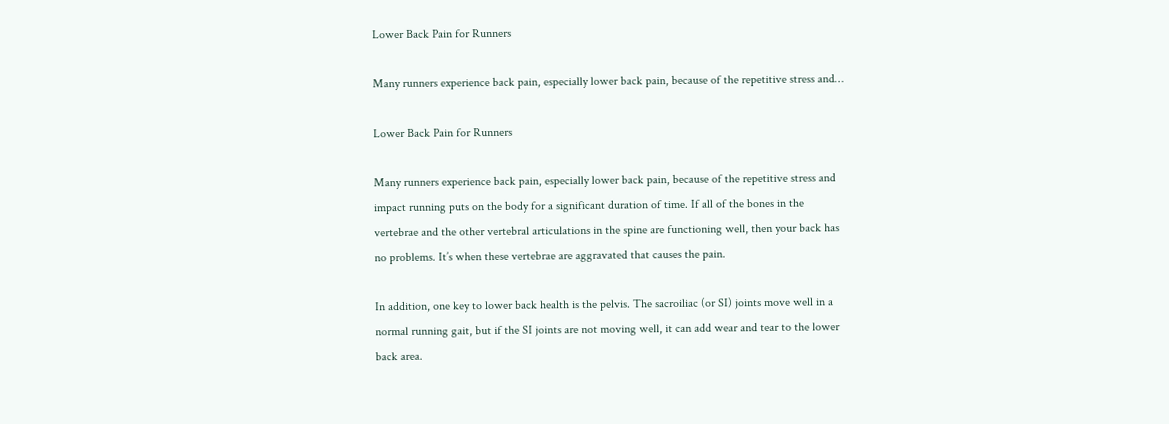Lower Back Pain for Runners

Many runners experience back pain, especially lower back pain, because of the repetitive stress and…

Lower Back Pain for Runners

Many runners experience back pain, especially lower back pain, because of the repetitive stress and impact running puts on the body for a significant duration of time. If all of the bones in the vertebrae and the other vertebral articulations in the spine are functioning well, then your back has no problems. It’s when these vertebrae are aggravated that causes the pain.

In addition, one key to lower back health is the pelvis. The sacroiliac (or SI) joints move well in a normal running gait, but if the SI joints are not moving well, it can add wear and tear to the lower back area.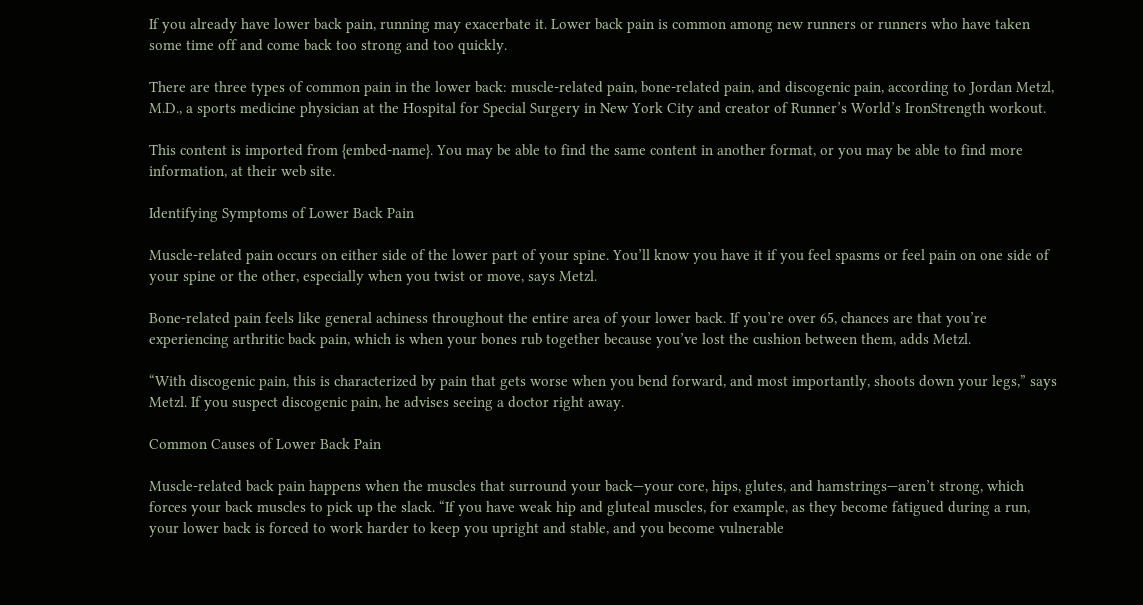If you already have lower back pain, running may exacerbate it. Lower back pain is common among new runners or runners who have taken some time off and come back too strong and too quickly.

There are three types of common pain in the lower back: muscle-related pain, bone-related pain, and discogenic pain, according to Jordan Metzl, M.D., a sports medicine physician at the Hospital for Special Surgery in New York City and creator of Runner’s World’s IronStrength workout.

This content is imported from {embed-name}. You may be able to find the same content in another format, or you may be able to find more information, at their web site.

Identifying Symptoms of Lower Back Pain

Muscle-related pain occurs on either side of the lower part of your spine. You’ll know you have it if you feel spasms or feel pain on one side of your spine or the other, especially when you twist or move, says Metzl.

Bone-related pain feels like general achiness throughout the entire area of your lower back. If you’re over 65, chances are that you’re experiencing arthritic back pain, which is when your bones rub together because you’ve lost the cushion between them, adds Metzl.

“With discogenic pain, this is characterized by pain that gets worse when you bend forward, and most importantly, shoots down your legs,” says Metzl. If you suspect discogenic pain, he advises seeing a doctor right away.

Common Causes of Lower Back Pain

Muscle-related back pain happens when the muscles that surround your back—your core, hips, glutes, and hamstrings—aren’t strong, which forces your back muscles to pick up the slack. “If you have weak hip and gluteal muscles, for example, as they become fatigued during a run, your lower back is forced to work harder to keep you upright and stable, and you become vulnerable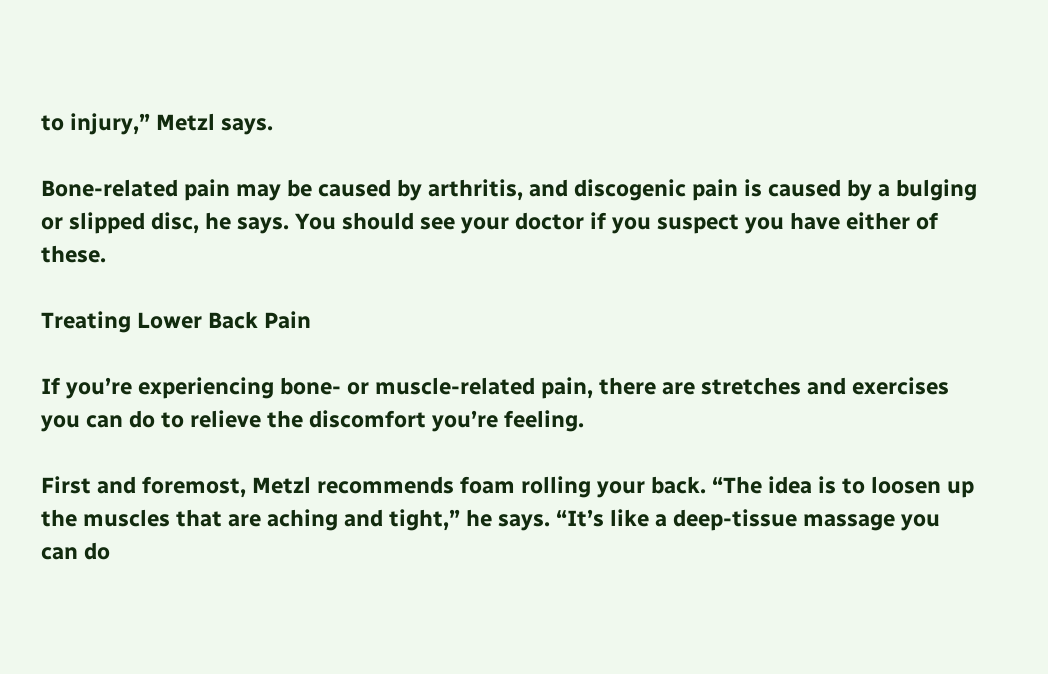to injury,” Metzl says.

Bone-related pain may be caused by arthritis, and discogenic pain is caused by a bulging or slipped disc, he says. You should see your doctor if you suspect you have either of these.

Treating Lower Back Pain

If you’re experiencing bone- or muscle-related pain, there are stretches and exercises you can do to relieve the discomfort you’re feeling.

First and foremost, Metzl recommends foam rolling your back. “The idea is to loosen up the muscles that are aching and tight,” he says. “It’s like a deep-tissue massage you can do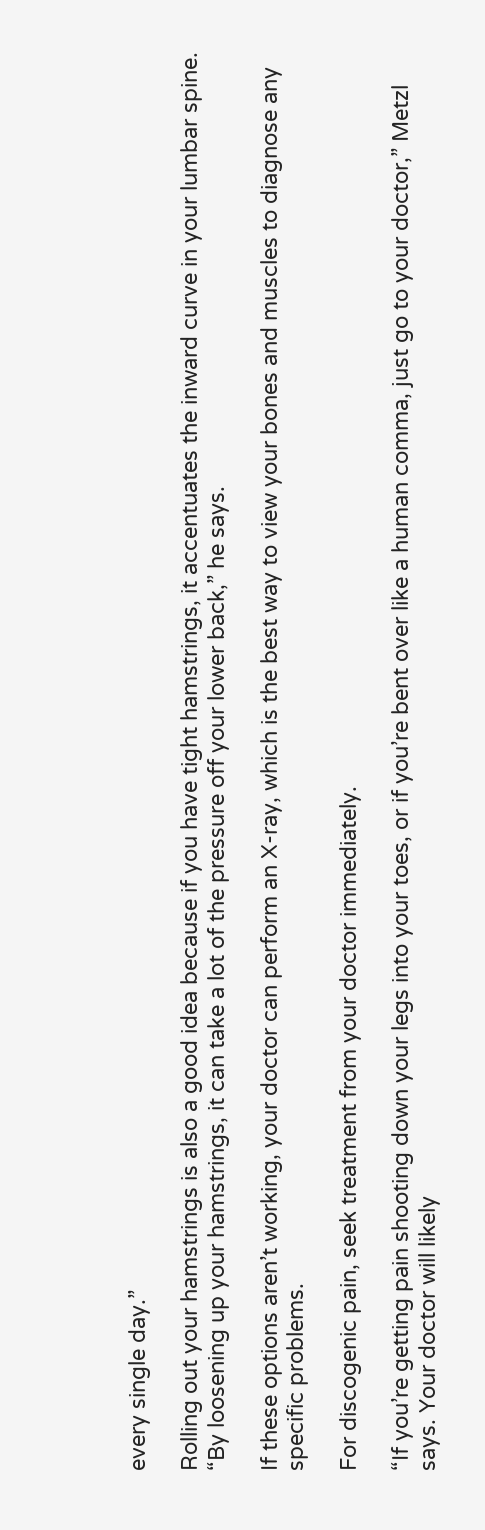every single day.”

Rolling out your hamstrings is also a good idea because if you have tight hamstrings, it accentuates the inward curve in your lumbar spine. “By loosening up your hamstrings, it can take a lot of the pressure off your lower back,” he says.

If these options aren’t working, your doctor can perform an X-ray, which is the best way to view your bones and muscles to diagnose any specific problems.

For discogenic pain, seek treatment from your doctor immediately.

“If you’re getting pain shooting down your legs into your toes, or if you’re bent over like a human comma, just go to your doctor,” Metzl says. Your doctor will likely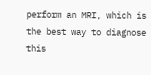perform an MRI, which is the best way to diagnose this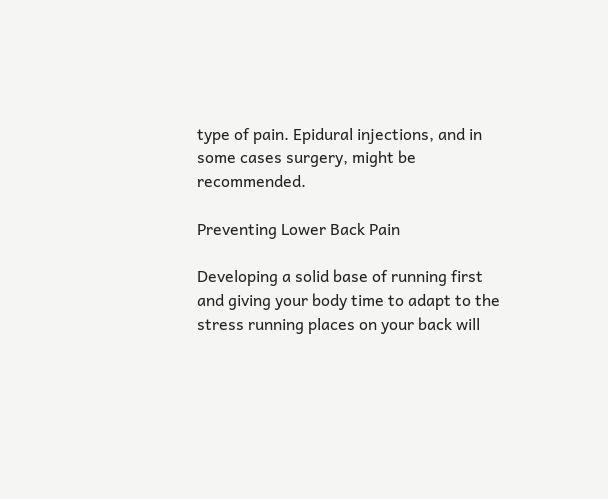type of pain. Epidural injections, and in some cases surgery, might be recommended.

Preventing Lower Back Pain

Developing a solid base of running first and giving your body time to adapt to the stress running places on your back will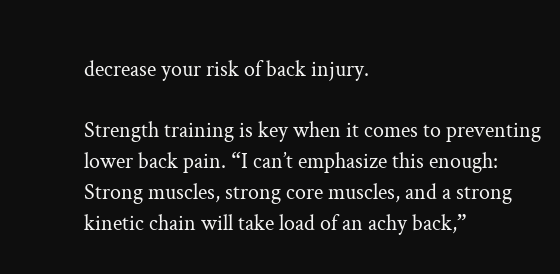decrease your risk of back injury.

Strength training is key when it comes to preventing lower back pain. “I can’t emphasize this enough: Strong muscles, strong core muscles, and a strong kinetic chain will take load of an achy back,”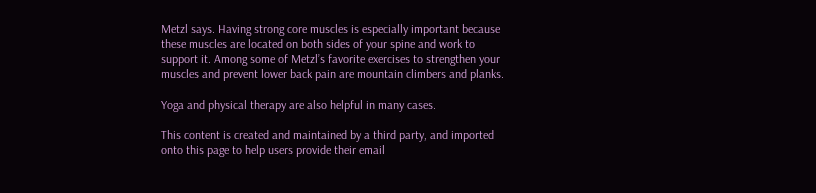Metzl says. Having strong core muscles is especially important because these muscles are located on both sides of your spine and work to support it. Among some of Metzl’s favorite exercises to strengthen your muscles and prevent lower back pain are mountain climbers and planks.

Yoga and physical therapy are also helpful in many cases.

This content is created and maintained by a third party, and imported onto this page to help users provide their email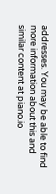addresses. You may be able to find more information about this and similar content at piano.io